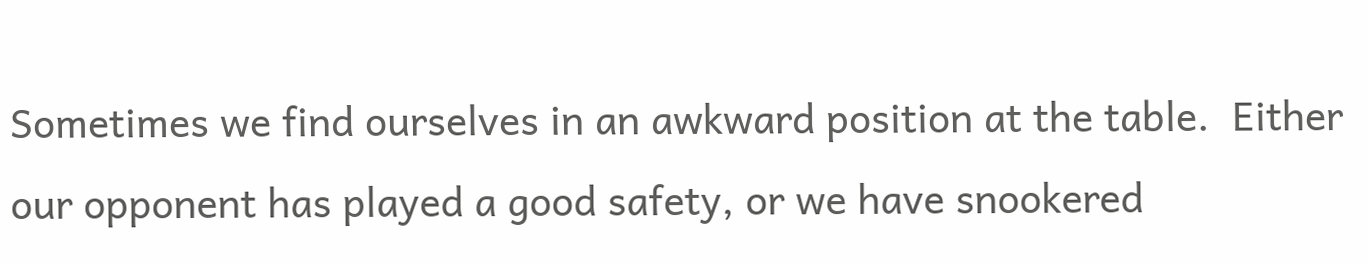Sometimes we find ourselves in an awkward position at the table.  Either our opponent has played a good safety, or we have snookered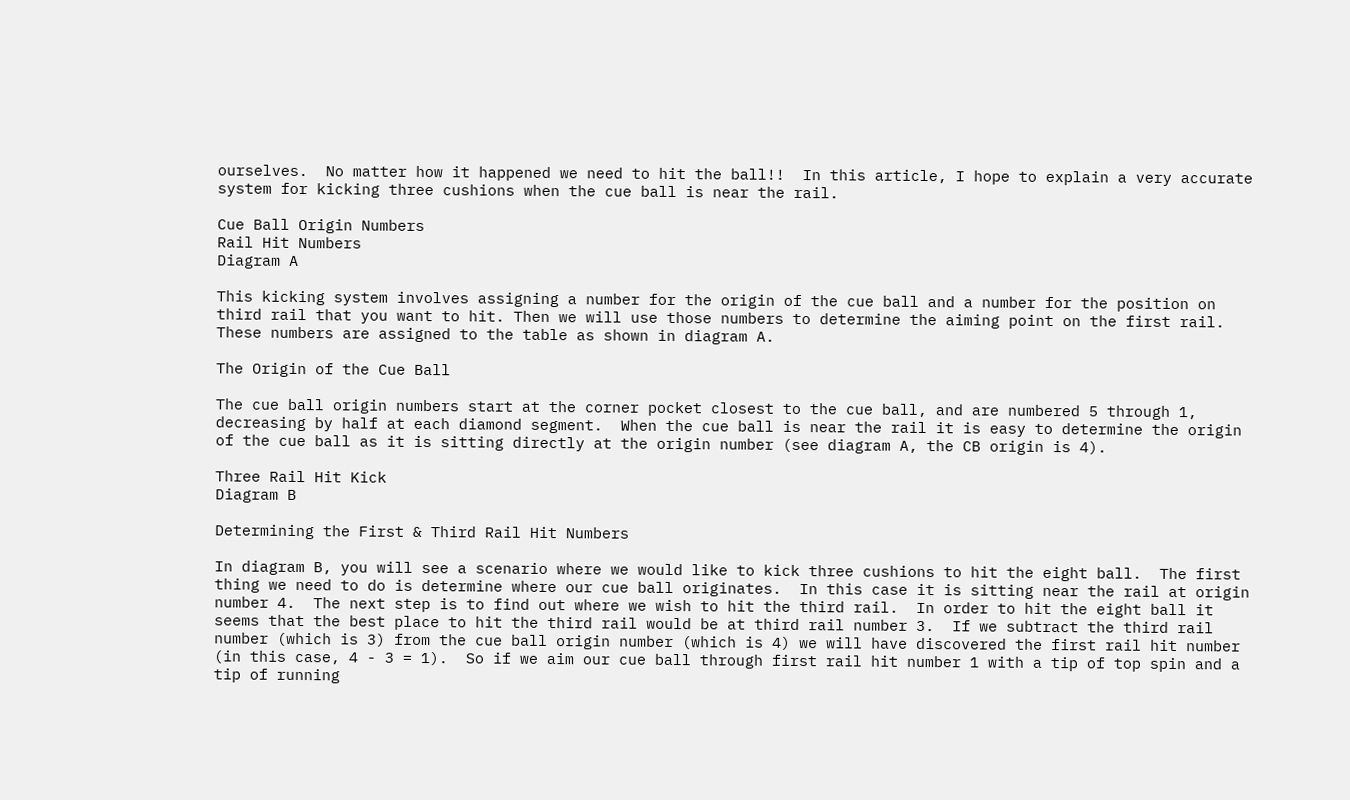ourselves.  No matter how it happened we need to hit the ball!!  In this article, I hope to explain a very accurate system for kicking three cushions when the cue ball is near the rail.

Cue Ball Origin Numbers
Rail Hit Numbers
Diagram A

This kicking system involves assigning a number for the origin of the cue ball and a number for the position on third rail that you want to hit. Then we will use those numbers to determine the aiming point on the first rail.  These numbers are assigned to the table as shown in diagram A.

The Origin of the Cue Ball

The cue ball origin numbers start at the corner pocket closest to the cue ball, and are numbered 5 through 1, decreasing by half at each diamond segment.  When the cue ball is near the rail it is easy to determine the origin of the cue ball as it is sitting directly at the origin number (see diagram A, the CB origin is 4).

Three Rail Hit Kick
Diagram B

Determining the First & Third Rail Hit Numbers

In diagram B, you will see a scenario where we would like to kick three cushions to hit the eight ball.  The first thing we need to do is determine where our cue ball originates.  In this case it is sitting near the rail at origin number 4.  The next step is to find out where we wish to hit the third rail.  In order to hit the eight ball it seems that the best place to hit the third rail would be at third rail number 3.  If we subtract the third rail number (which is 3) from the cue ball origin number (which is 4) we will have discovered the first rail hit number (in this case, 4 - 3 = 1).  So if we aim our cue ball through first rail hit number 1 with a tip of top spin and a tip of running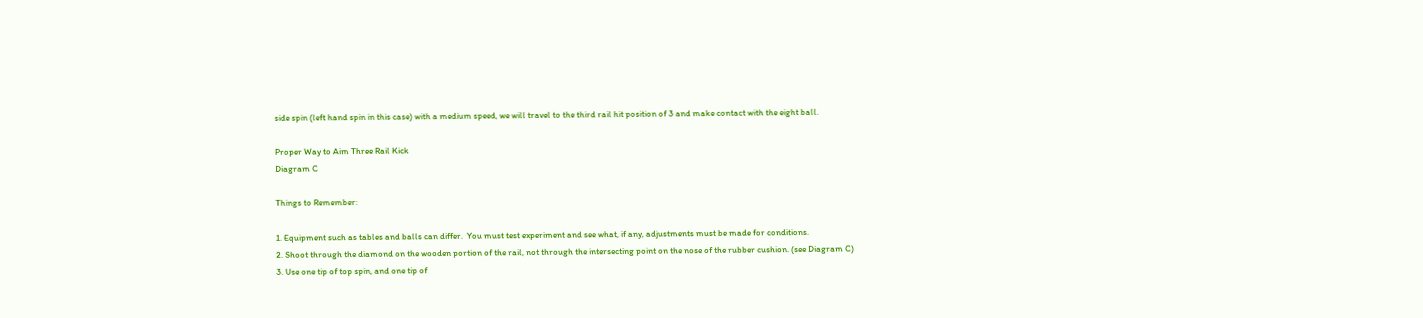side spin (left hand spin in this case) with a medium speed, we will travel to the third rail hit position of 3 and make contact with the eight ball.

Proper Way to Aim Three Rail Kick
Diagram C

Things to Remember:

1. Equipment such as tables and balls can differ.  You must test experiment and see what, if any, adjustments must be made for conditions.
2. Shoot through the diamond on the wooden portion of the rail, not through the intersecting point on the nose of the rubber cushion. (see Diagram C)
3. Use one tip of top spin, and one tip of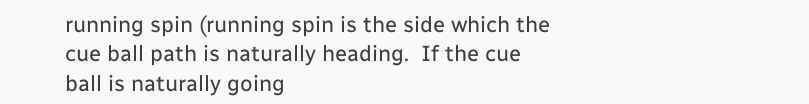running spin (running spin is the side which the cue ball path is naturally heading.  If the cue ball is naturally going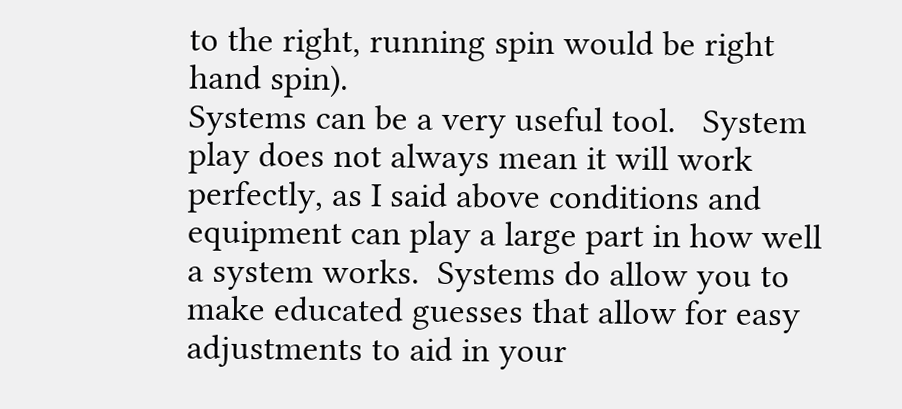to the right, running spin would be right hand spin).
Systems can be a very useful tool.   System play does not always mean it will work perfectly, as I said above conditions and equipment can play a large part in how well a system works.  Systems do allow you to make educated guesses that allow for easy adjustments to aid in your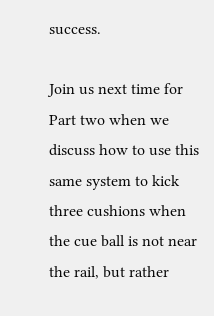success.

Join us next time for Part two when we discuss how to use this same system to kick three cushions when the cue ball is not near the rail, but rather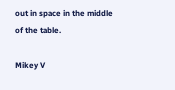out in space in the middle of the table.

Mikey V